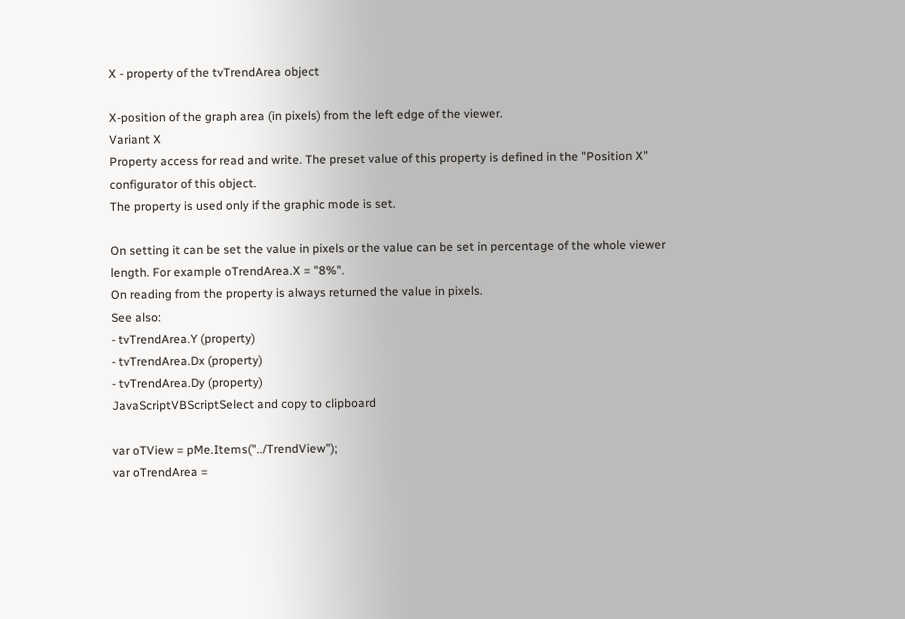X - property of the tvTrendArea object

X-position of the graph area (in pixels) from the left edge of the viewer.
Variant X
Property access for read and write. The preset value of this property is defined in the "Position X" configurator of this object.
The property is used only if the graphic mode is set.

On setting it can be set the value in pixels or the value can be set in percentage of the whole viewer length. For example oTrendArea.X = "8%".
On reading from the property is always returned the value in pixels.
See also:
- tvTrendArea.Y (property)
- tvTrendArea.Dx (property)
- tvTrendArea.Dy (property)
JavaScriptVBScriptSelect and copy to clipboard

var oTView = pMe.Items("../TrendView");
var oTrendArea =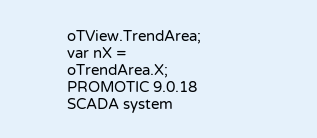oTView.TrendArea;
var nX = oTrendArea.X;
PROMOTIC 9.0.18 SCADA system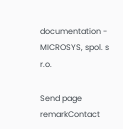documentation - MICROSYS, spol. s r.o.

Send page remarkContact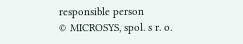responsible person
© MICROSYS, spol. s r. o.